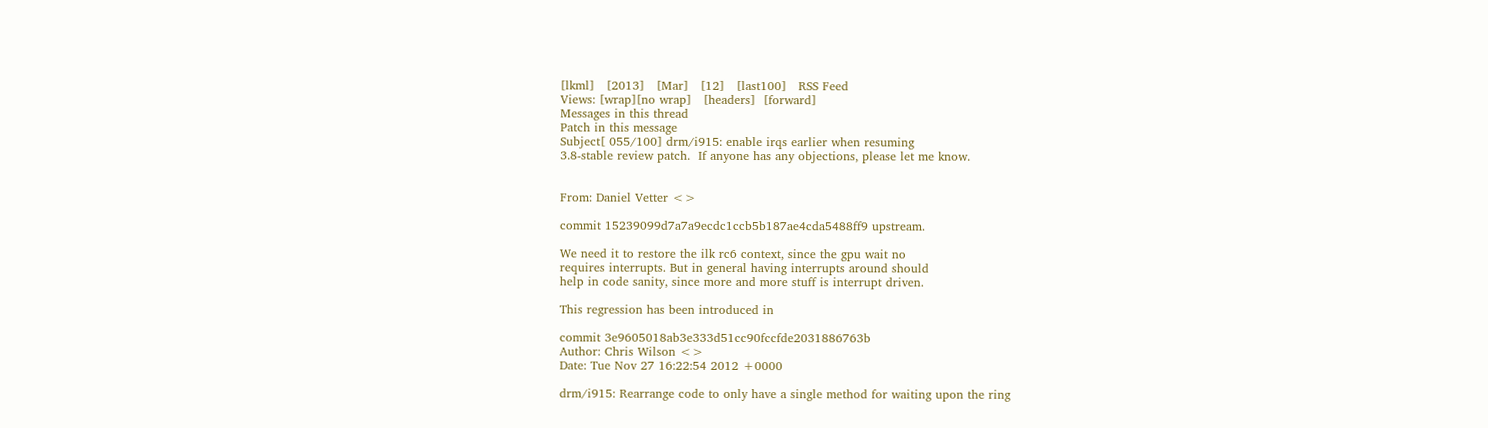[lkml]   [2013]   [Mar]   [12]   [last100]   RSS Feed
Views: [wrap][no wrap]   [headers]  [forward]
Messages in this thread
Patch in this message
Subject[ 055/100] drm/i915: enable irqs earlier when resuming
3.8-stable review patch.  If anyone has any objections, please let me know.


From: Daniel Vetter <>

commit 15239099d7a7a9ecdc1ccb5b187ae4cda5488ff9 upstream.

We need it to restore the ilk rc6 context, since the gpu wait no
requires interrupts. But in general having interrupts around should
help in code sanity, since more and more stuff is interrupt driven.

This regression has been introduced in

commit 3e9605018ab3e333d51cc90fccfde2031886763b
Author: Chris Wilson <>
Date: Tue Nov 27 16:22:54 2012 +0000

drm/i915: Rearrange code to only have a single method for waiting upon the ring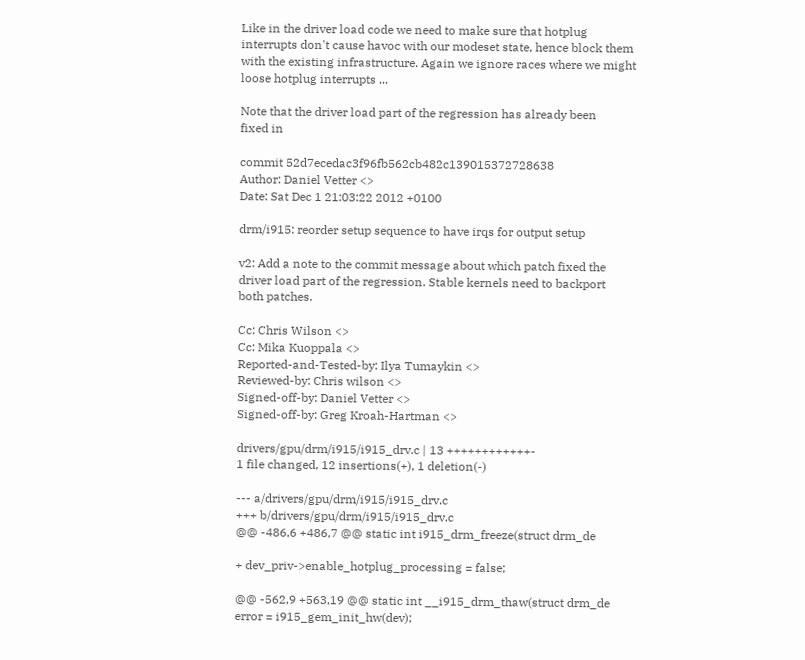Like in the driver load code we need to make sure that hotplug
interrupts don't cause havoc with our modeset state, hence block them
with the existing infrastructure. Again we ignore races where we might
loose hotplug interrupts ...

Note that the driver load part of the regression has already been
fixed in

commit 52d7ecedac3f96fb562cb482c139015372728638
Author: Daniel Vetter <>
Date: Sat Dec 1 21:03:22 2012 +0100

drm/i915: reorder setup sequence to have irqs for output setup

v2: Add a note to the commit message about which patch fixed the
driver load part of the regression. Stable kernels need to backport
both patches.

Cc: Chris Wilson <>
Cc: Mika Kuoppala <>
Reported-and-Tested-by: Ilya Tumaykin <>
Reviewed-by: Chris wilson <>
Signed-off-by: Daniel Vetter <>
Signed-off-by: Greg Kroah-Hartman <>

drivers/gpu/drm/i915/i915_drv.c | 13 ++++++++++++-
1 file changed, 12 insertions(+), 1 deletion(-)

--- a/drivers/gpu/drm/i915/i915_drv.c
+++ b/drivers/gpu/drm/i915/i915_drv.c
@@ -486,6 +486,7 @@ static int i915_drm_freeze(struct drm_de

+ dev_priv->enable_hotplug_processing = false;

@@ -562,9 +563,19 @@ static int __i915_drm_thaw(struct drm_de
error = i915_gem_init_hw(dev);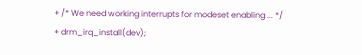+ /* We need working interrupts for modeset enabling ... */
+ drm_irq_install(dev);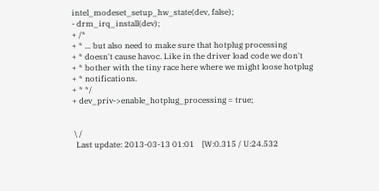intel_modeset_setup_hw_state(dev, false);
- drm_irq_install(dev);
+ /*
+ * ... but also need to make sure that hotplug processing
+ * doesn't cause havoc. Like in the driver load code we don't
+ * bother with the tiny race here where we might loose hotplug
+ * notifications.
+ * */
+ dev_priv->enable_hotplug_processing = true;


 \ /
  Last update: 2013-03-13 01:01    [W:0.315 / U:24.532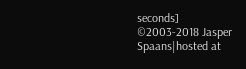seconds]
©2003-2018 Jasper Spaans|hosted at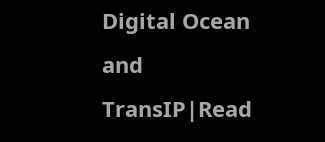Digital Ocean and TransIP|Read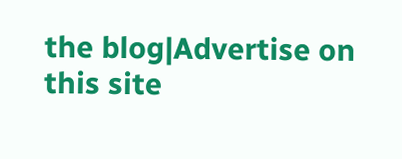the blog|Advertise on this site